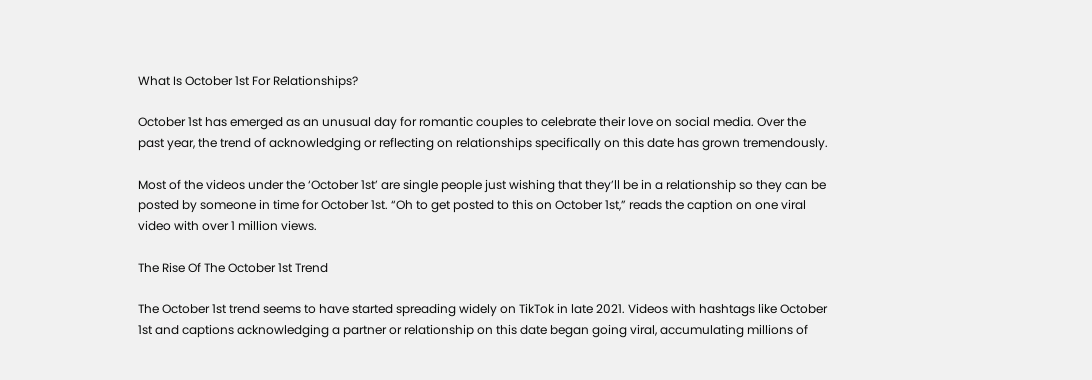What Is October 1st For Relationships?

October 1st has emerged as an unusual day for romantic couples to celebrate their love on social media. Over the past year, the trend of acknowledging or reflecting on relationships specifically on this date has grown tremendously.

Most of the videos under the ‘October 1st’ are single people just wishing that they’ll be in a relationship so they can be posted by someone in time for October 1st. “Oh to get posted to this on October 1st,” reads the caption on one viral video with over 1 million views.

The Rise Of The October 1st Trend

The October 1st trend seems to have started spreading widely on TikTok in late 2021. Videos with hashtags like October 1st and captions acknowledging a partner or relationship on this date began going viral, accumulating millions of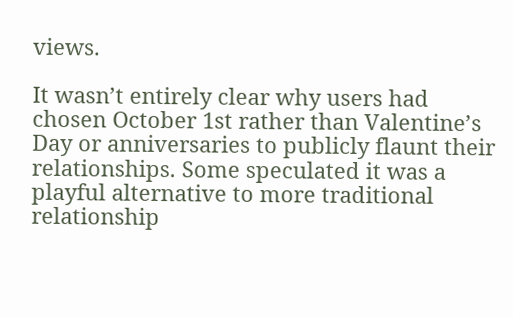views.

It wasn’t entirely clear why users had chosen October 1st rather than Valentine’s Day or anniversaries to publicly flaunt their relationships. Some speculated it was a playful alternative to more traditional relationship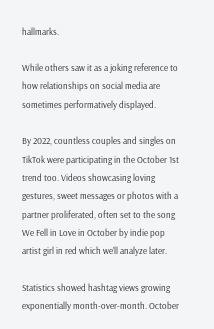hallmarks.

While others saw it as a joking reference to how relationships on social media are sometimes performatively displayed.

By 2022, countless couples and singles on TikTok were participating in the October 1st trend too. Videos showcasing loving gestures, sweet messages or photos with a partner proliferated, often set to the song We Fell in Love in October by indie pop artist girl in red which we’ll analyze later.

Statistics showed hashtag views growing exponentially month-over-month. October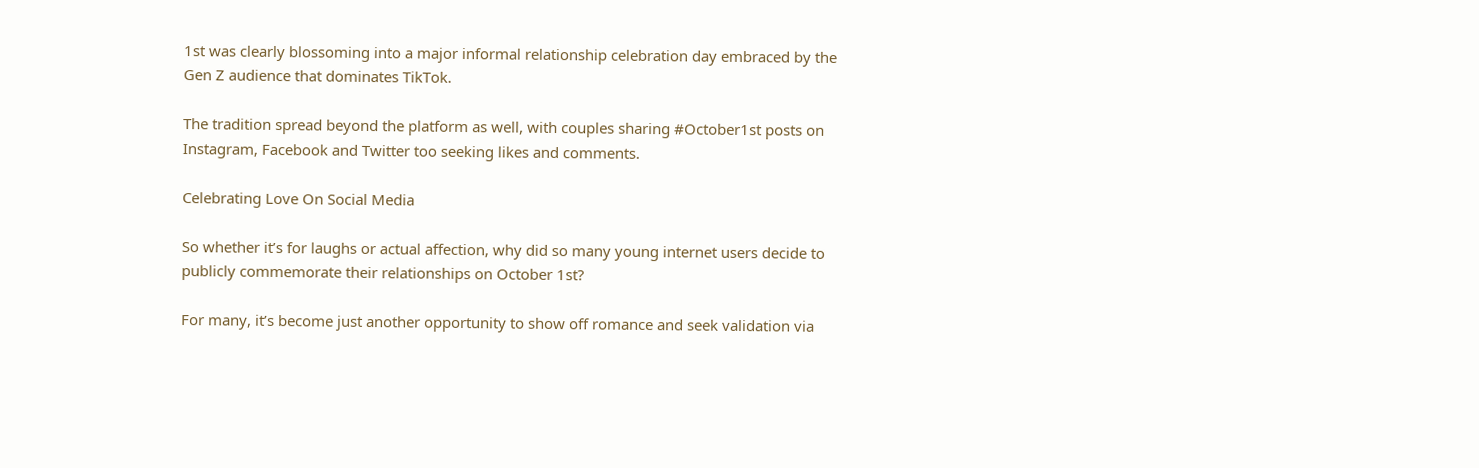1st was clearly blossoming into a major informal relationship celebration day embraced by the Gen Z audience that dominates TikTok.

The tradition spread beyond the platform as well, with couples sharing #October1st posts on Instagram, Facebook and Twitter too seeking likes and comments.

Celebrating Love On Social Media

So whether it’s for laughs or actual affection, why did so many young internet users decide to publicly commemorate their relationships on October 1st?

For many, it’s become just another opportunity to show off romance and seek validation via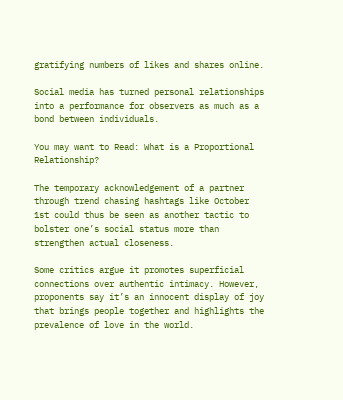gratifying numbers of likes and shares online.

Social media has turned personal relationships into a performance for observers as much as a bond between individuals.

You may want to Read: What is a Proportional Relationship?

The temporary acknowledgement of a partner through trend chasing hashtags like October 1st could thus be seen as another tactic to bolster one’s social status more than strengthen actual closeness.

Some critics argue it promotes superficial connections over authentic intimacy. However, proponents say it’s an innocent display of joy that brings people together and highlights the prevalence of love in the world.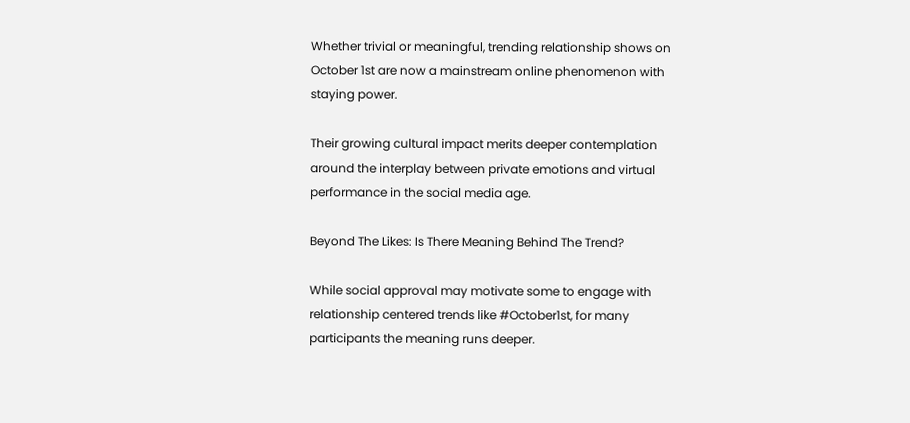Whether trivial or meaningful, trending relationship shows on October 1st are now a mainstream online phenomenon with staying power.

Their growing cultural impact merits deeper contemplation around the interplay between private emotions and virtual performance in the social media age.

Beyond The Likes: Is There Meaning Behind The Trend?

While social approval may motivate some to engage with relationship centered trends like #October1st, for many participants the meaning runs deeper.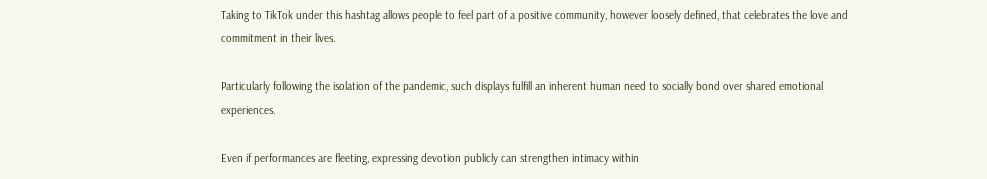Taking to TikTok under this hashtag allows people to feel part of a positive community, however loosely defined, that celebrates the love and commitment in their lives.

Particularly following the isolation of the pandemic, such displays fulfill an inherent human need to socially bond over shared emotional experiences.

Even if performances are fleeting, expressing devotion publicly can strengthen intimacy within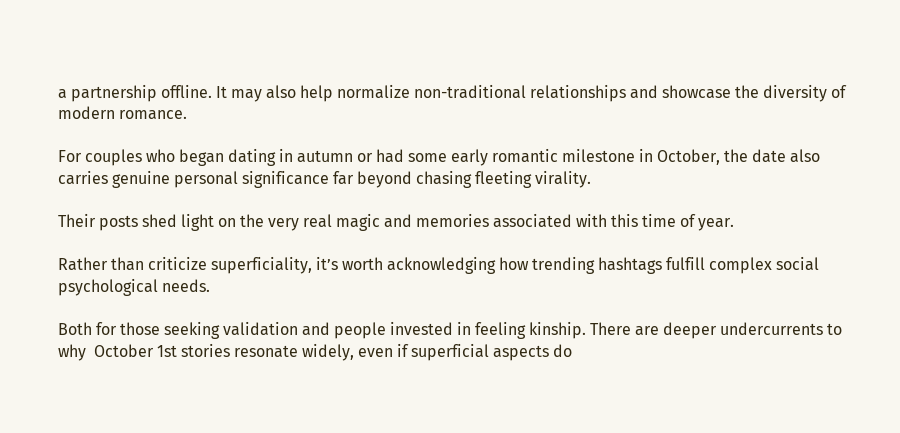a partnership offline. It may also help normalize non-traditional relationships and showcase the diversity of modern romance.

For couples who began dating in autumn or had some early romantic milestone in October, the date also carries genuine personal significance far beyond chasing fleeting virality.

Their posts shed light on the very real magic and memories associated with this time of year.

Rather than criticize superficiality, it’s worth acknowledging how trending hashtags fulfill complex social psychological needs.

Both for those seeking validation and people invested in feeling kinship. There are deeper undercurrents to why  October 1st stories resonate widely, even if superficial aspects do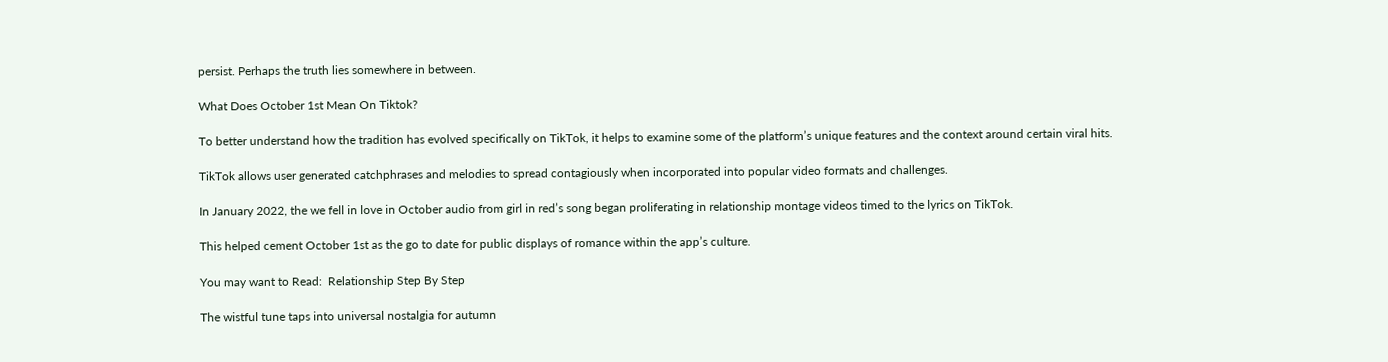persist. Perhaps the truth lies somewhere in between.

What Does October 1st Mean On Tiktok?

To better understand how the tradition has evolved specifically on TikTok, it helps to examine some of the platform’s unique features and the context around certain viral hits.

TikTok allows user generated catchphrases and melodies to spread contagiously when incorporated into popular video formats and challenges.

In January 2022, the we fell in love in October audio from girl in red’s song began proliferating in relationship montage videos timed to the lyrics on TikTok.

This helped cement October 1st as the go to date for public displays of romance within the app’s culture.

You may want to Read:  Relationship Step By Step

The wistful tune taps into universal nostalgia for autumn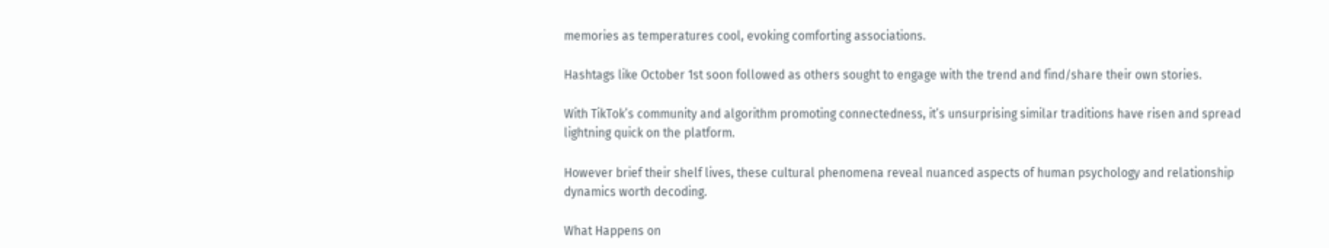memories as temperatures cool, evoking comforting associations.

Hashtags like October 1st soon followed as others sought to engage with the trend and find/share their own stories.

With TikTok’s community and algorithm promoting connectedness, it’s unsurprising similar traditions have risen and spread lightning quick on the platform.

However brief their shelf lives, these cultural phenomena reveal nuanced aspects of human psychology and relationship dynamics worth decoding.

What Happens on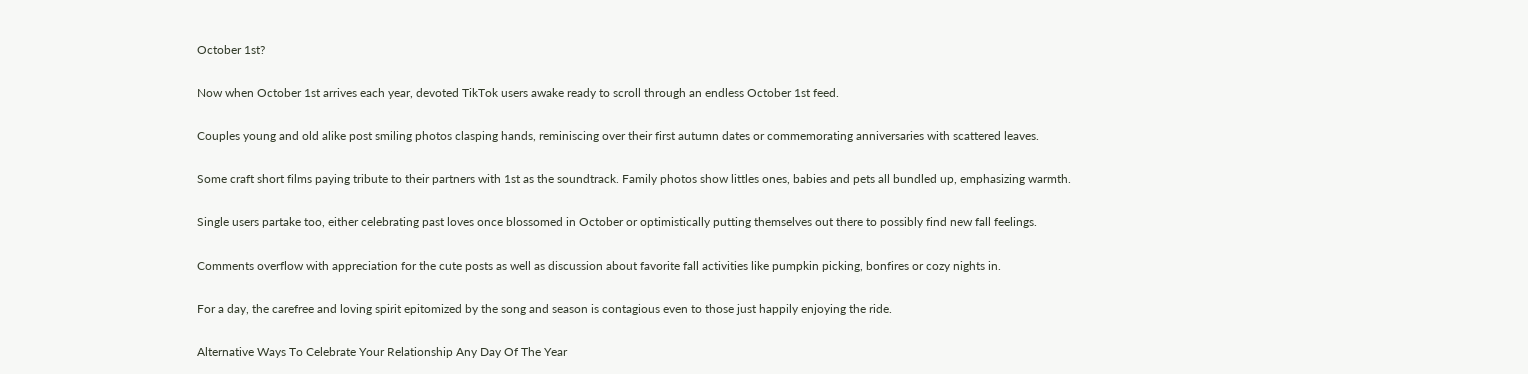October 1st?

Now when October 1st arrives each year, devoted TikTok users awake ready to scroll through an endless October 1st feed.

Couples young and old alike post smiling photos clasping hands, reminiscing over their first autumn dates or commemorating anniversaries with scattered leaves.

Some craft short films paying tribute to their partners with 1st as the soundtrack. Family photos show littles ones, babies and pets all bundled up, emphasizing warmth.

Single users partake too, either celebrating past loves once blossomed in October or optimistically putting themselves out there to possibly find new fall feelings.

Comments overflow with appreciation for the cute posts as well as discussion about favorite fall activities like pumpkin picking, bonfires or cozy nights in.

For a day, the carefree and loving spirit epitomized by the song and season is contagious even to those just happily enjoying the ride.

Alternative Ways To Celebrate Your Relationship Any Day Of The Year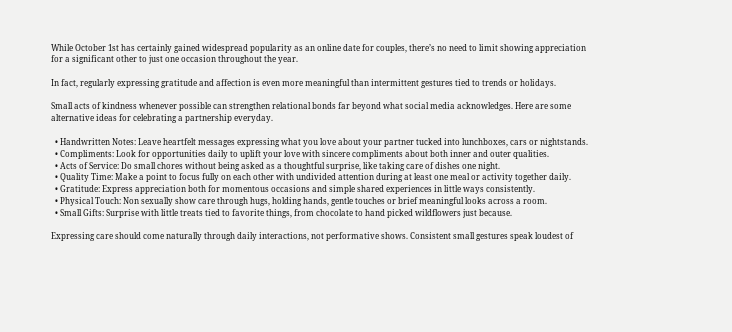While October 1st has certainly gained widespread popularity as an online date for couples, there’s no need to limit showing appreciation for a significant other to just one occasion throughout the year.

In fact, regularly expressing gratitude and affection is even more meaningful than intermittent gestures tied to trends or holidays.

Small acts of kindness whenever possible can strengthen relational bonds far beyond what social media acknowledges. Here are some alternative ideas for celebrating a partnership everyday.

  • Handwritten Notes: Leave heartfelt messages expressing what you love about your partner tucked into lunchboxes, cars or nightstands.
  • Compliments: Look for opportunities daily to uplift your love with sincere compliments about both inner and outer qualities.
  • Acts of Service: Do small chores without being asked as a thoughtful surprise, like taking care of dishes one night.
  • Quality Time: Make a point to focus fully on each other with undivided attention during at least one meal or activity together daily.
  • Gratitude: Express appreciation both for momentous occasions and simple shared experiences in little ways consistently.
  • Physical Touch: Non sexually show care through hugs, holding hands, gentle touches or brief meaningful looks across a room.
  • Small Gifts: Surprise with little treats tied to favorite things, from chocolate to hand picked wildflowers just because.

Expressing care should come naturally through daily interactions, not performative shows. Consistent small gestures speak loudest of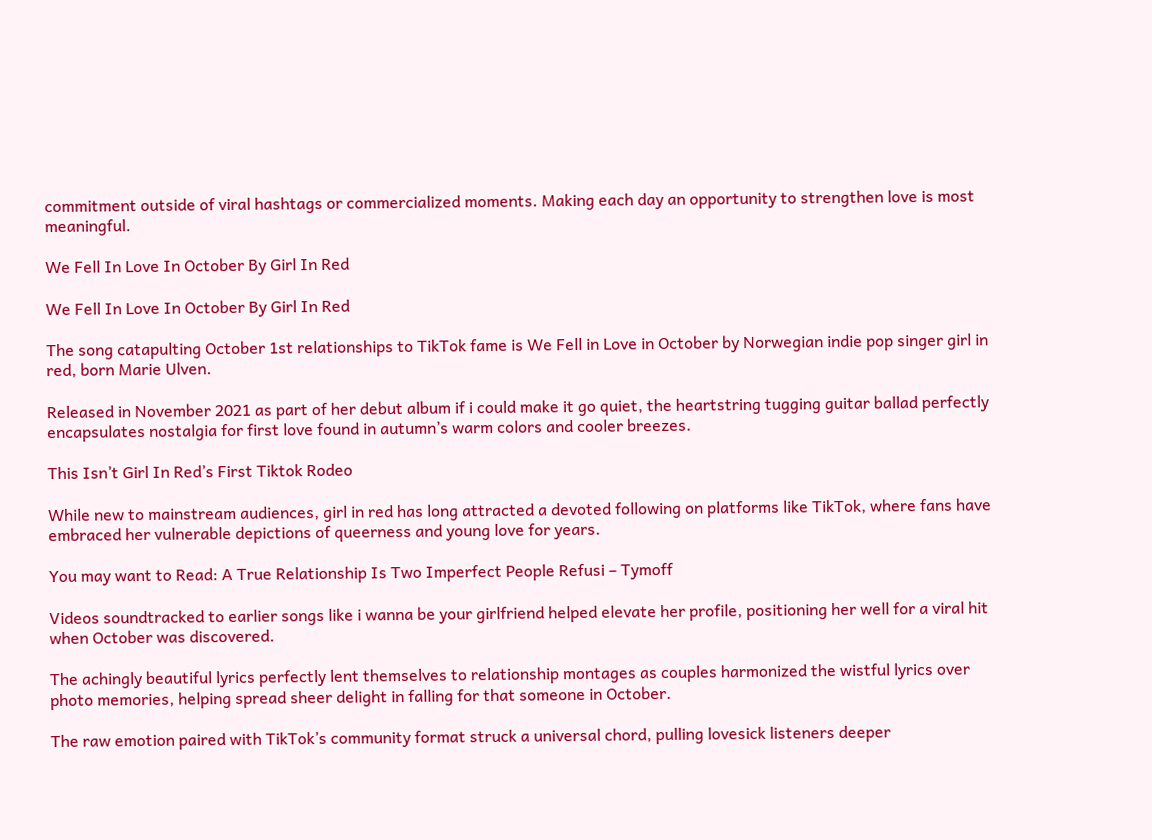commitment outside of viral hashtags or commercialized moments. Making each day an opportunity to strengthen love is most meaningful.

We Fell In Love In October By Girl In Red

We Fell In Love In October By Girl In Red

The song catapulting October 1st relationships to TikTok fame is We Fell in Love in October by Norwegian indie pop singer girl in red, born Marie Ulven.

Released in November 2021 as part of her debut album if i could make it go quiet, the heartstring tugging guitar ballad perfectly encapsulates nostalgia for first love found in autumn’s warm colors and cooler breezes.

This Isn’t Girl In Red’s First Tiktok Rodeo

While new to mainstream audiences, girl in red has long attracted a devoted following on platforms like TikTok, where fans have embraced her vulnerable depictions of queerness and young love for years.

You may want to Read: A True Relationship Is Two Imperfect People Refusi – Tymoff

Videos soundtracked to earlier songs like i wanna be your girlfriend helped elevate her profile, positioning her well for a viral hit when October was discovered.

The achingly beautiful lyrics perfectly lent themselves to relationship montages as couples harmonized the wistful lyrics over photo memories, helping spread sheer delight in falling for that someone in October.

The raw emotion paired with TikTok’s community format struck a universal chord, pulling lovesick listeners deeper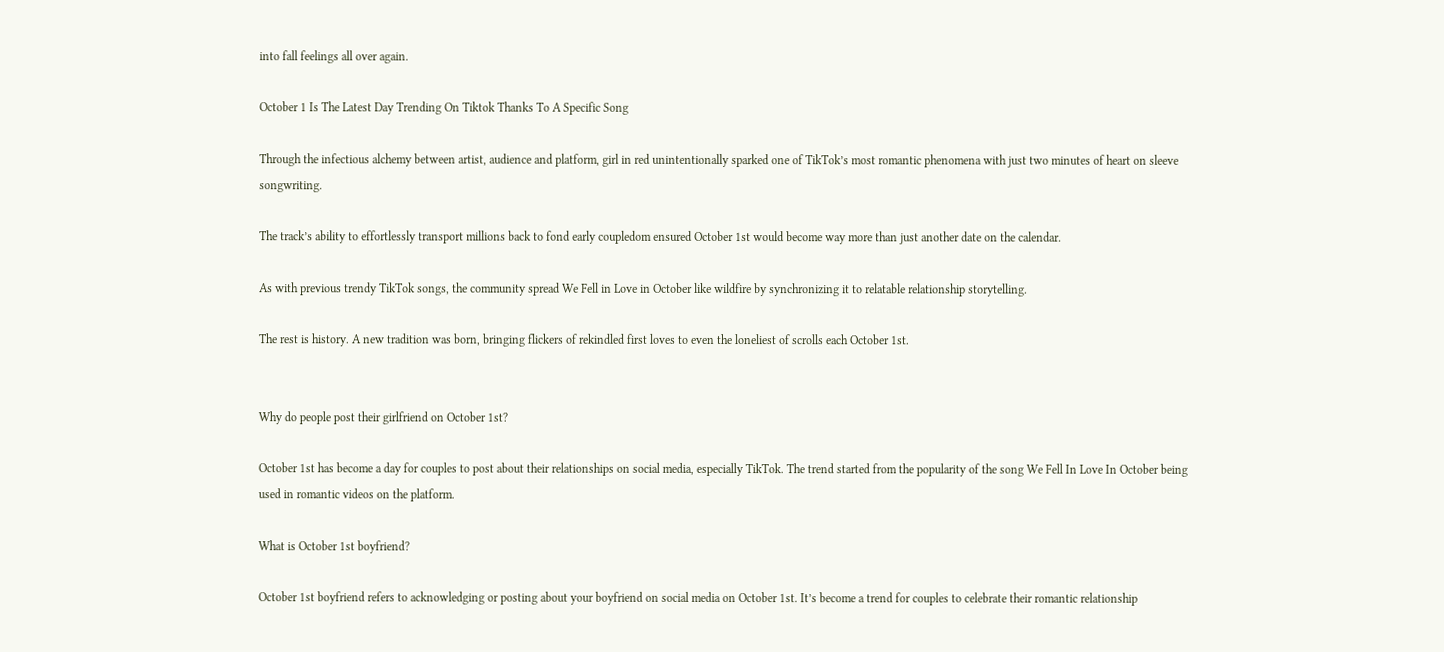into fall feelings all over again.

October 1 Is The Latest Day Trending On Tiktok Thanks To A Specific Song

Through the infectious alchemy between artist, audience and platform, girl in red unintentionally sparked one of TikTok’s most romantic phenomena with just two minutes of heart on sleeve songwriting.

The track’s ability to effortlessly transport millions back to fond early coupledom ensured October 1st would become way more than just another date on the calendar.

As with previous trendy TikTok songs, the community spread We Fell in Love in October like wildfire by synchronizing it to relatable relationship storytelling.

The rest is history. A new tradition was born, bringing flickers of rekindled first loves to even the loneliest of scrolls each October 1st.


Why do people post their girlfriend on October 1st?

October 1st has become a day for couples to post about their relationships on social media, especially TikTok. The trend started from the popularity of the song We Fell In Love In October being used in romantic videos on the platform.

What is October 1st boyfriend?

October 1st boyfriend refers to acknowledging or posting about your boyfriend on social media on October 1st. It’s become a trend for couples to celebrate their romantic relationship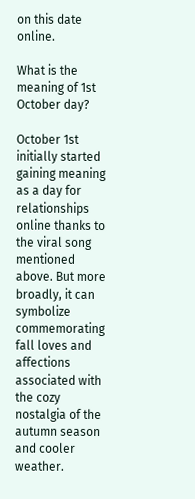on this date online.

What is the meaning of 1st October day?

October 1st initially started gaining meaning as a day for relationships online thanks to the viral song mentioned above. But more broadly, it can symbolize commemorating fall loves and affections associated with the cozy nostalgia of the autumn season and cooler weather.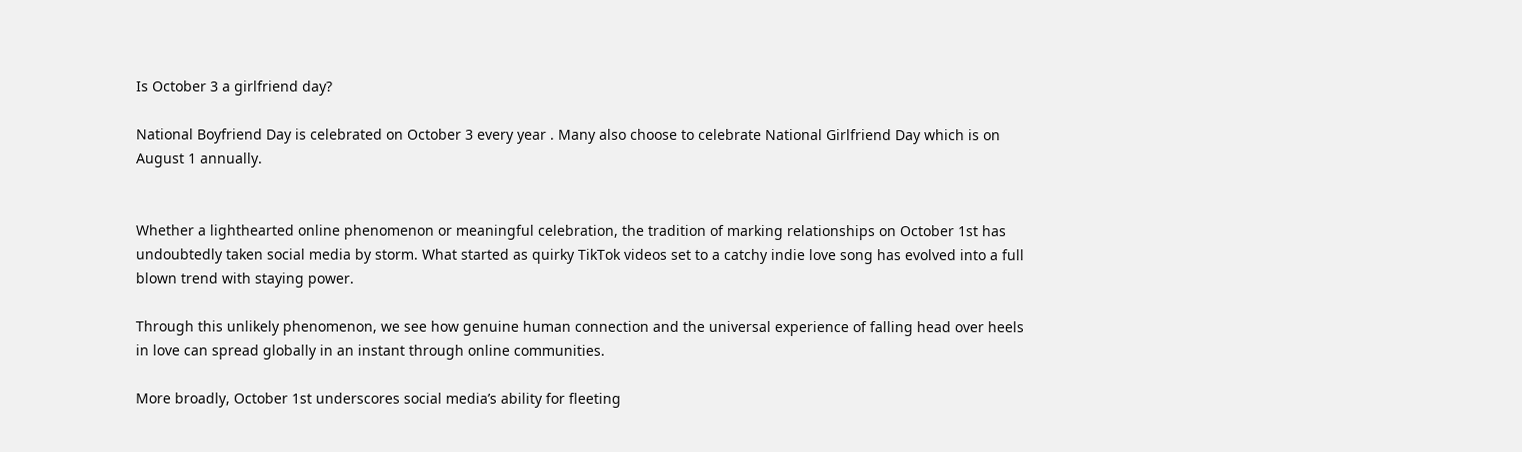Is October 3 a girlfriend day?

National Boyfriend Day is celebrated on October 3 every year . Many also choose to celebrate National Girlfriend Day which is on August 1 annually.


Whether a lighthearted online phenomenon or meaningful celebration, the tradition of marking relationships on October 1st has undoubtedly taken social media by storm. What started as quirky TikTok videos set to a catchy indie love song has evolved into a full blown trend with staying power.

Through this unlikely phenomenon, we see how genuine human connection and the universal experience of falling head over heels in love can spread globally in an instant through online communities.

More broadly, October 1st underscores social media’s ability for fleeting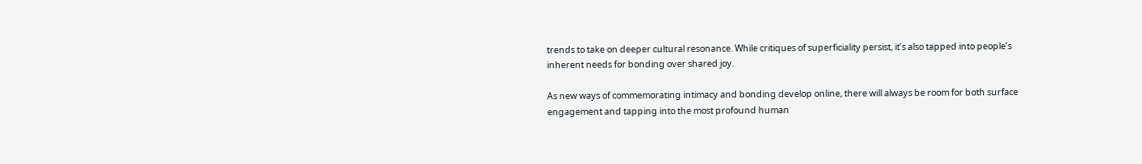trends to take on deeper cultural resonance. While critiques of superficiality persist, it’s also tapped into people’s inherent needs for bonding over shared joy.

As new ways of commemorating intimacy and bonding develop online, there will always be room for both surface engagement and tapping into the most profound human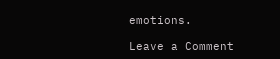emotions.

Leave a Comment